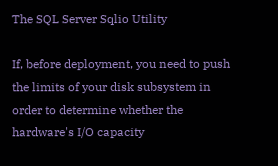The SQL Server Sqlio Utility

If, before deployment, you need to push the limits of your disk subsystem in order to determine whether the hardware's I/O capacity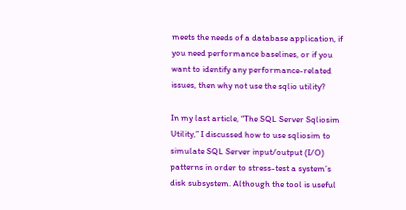meets the needs of a database application, if you need performance baselines, or if you want to identify any performance-related issues, then why not use the sqlio utility?

In my last article, “The SQL Server Sqliosim Utility,” I discussed how to use sqliosim to simulate SQL Server input/output (I/O) patterns in order to stress-test a system’s disk subsystem. Although the tool is useful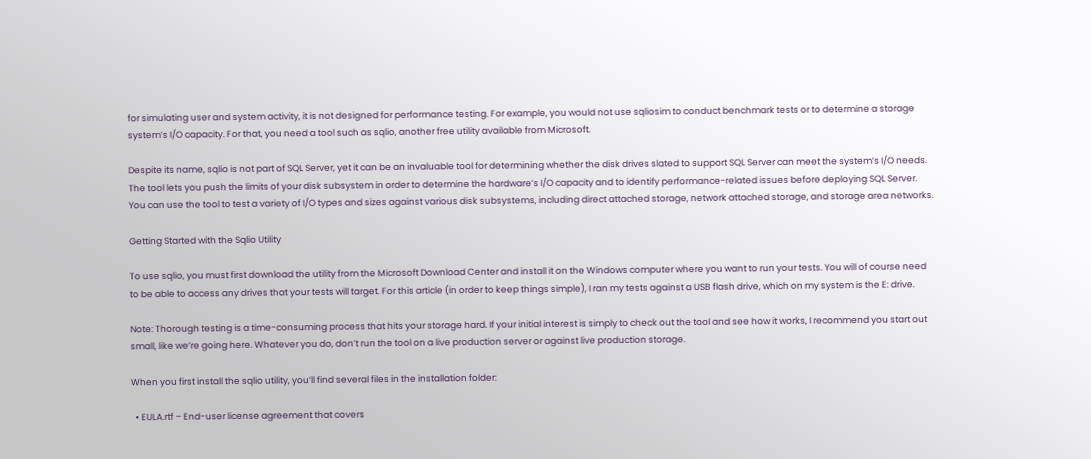for simulating user and system activity, it is not designed for performance testing. For example, you would not use sqliosim to conduct benchmark tests or to determine a storage system’s I/O capacity. For that, you need a tool such as sqlio, another free utility available from Microsoft.

Despite its name, sqlio is not part of SQL Server, yet it can be an invaluable tool for determining whether the disk drives slated to support SQL Server can meet the system’s I/O needs. The tool lets you push the limits of your disk subsystem in order to determine the hardware’s I/O capacity and to identify performance-related issues before deploying SQL Server. You can use the tool to test a variety of I/O types and sizes against various disk subsystems, including direct attached storage, network attached storage, and storage area networks.

Getting Started with the Sqlio Utility

To use sqlio, you must first download the utility from the Microsoft Download Center and install it on the Windows computer where you want to run your tests. You will of course need to be able to access any drives that your tests will target. For this article (in order to keep things simple), I ran my tests against a USB flash drive, which on my system is the E: drive.

Note: Thorough testing is a time-consuming process that hits your storage hard. If your initial interest is simply to check out the tool and see how it works, I recommend you start out small, like we’re going here. Whatever you do, don’t run the tool on a live production server or against live production storage.

When you first install the sqlio utility, you’ll find several files in the installation folder:

  • EULA.rtf – End-user license agreement that covers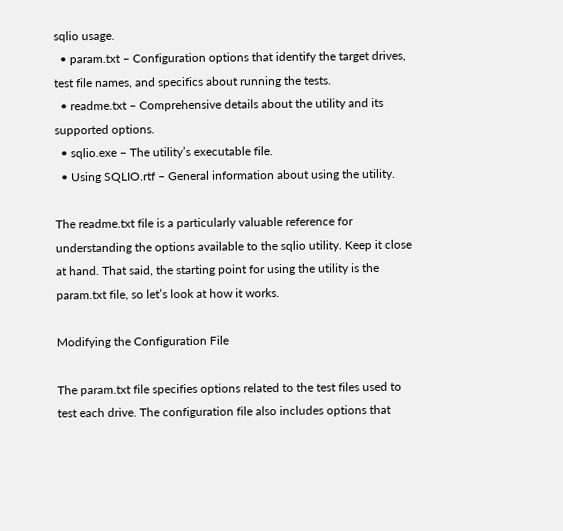sqlio usage.
  • param.txt – Configuration options that identify the target drives, test file names, and specifics about running the tests.
  • readme.txt – Comprehensive details about the utility and its supported options.
  • sqlio.exe – The utility’s executable file.
  • Using SQLIO.rtf – General information about using the utility.

The readme.txt file is a particularly valuable reference for understanding the options available to the sqlio utility. Keep it close at hand. That said, the starting point for using the utility is the param.txt file, so let’s look at how it works.

Modifying the Configuration File

The param.txt file specifies options related to the test files used to test each drive. The configuration file also includes options that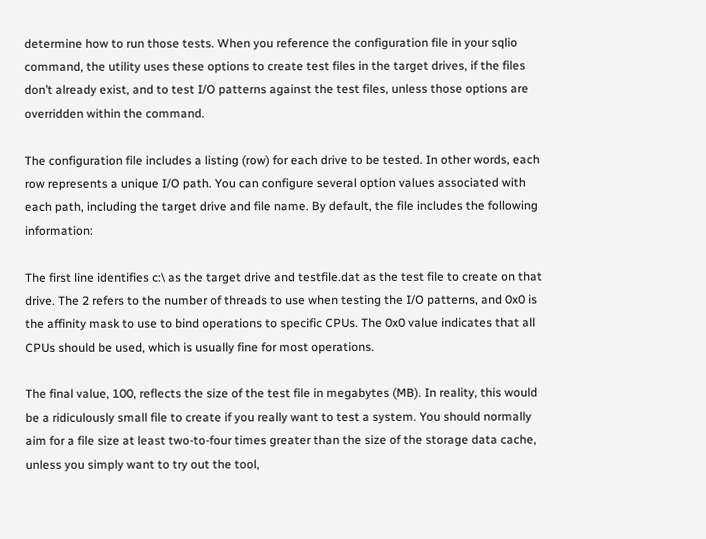determine how to run those tests. When you reference the configuration file in your sqlio command, the utility uses these options to create test files in the target drives, if the files don’t already exist, and to test I/O patterns against the test files, unless those options are overridden within the command.

The configuration file includes a listing (row) for each drive to be tested. In other words, each row represents a unique I/O path. You can configure several option values associated with each path, including the target drive and file name. By default, the file includes the following information:

The first line identifies c:\ as the target drive and testfile.dat as the test file to create on that drive. The 2 refers to the number of threads to use when testing the I/O patterns, and 0x0 is the affinity mask to use to bind operations to specific CPUs. The 0x0 value indicates that all CPUs should be used, which is usually fine for most operations.

The final value, 100, reflects the size of the test file in megabytes (MB). In reality, this would be a ridiculously small file to create if you really want to test a system. You should normally aim for a file size at least two-to-four times greater than the size of the storage data cache, unless you simply want to try out the tool,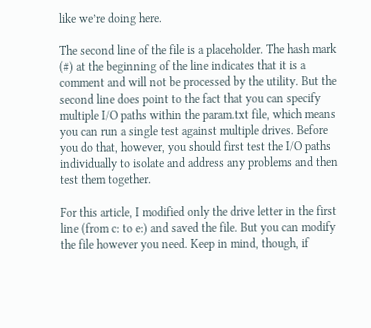like we’re doing here.

The second line of the file is a placeholder. The hash mark (#) at the beginning of the line indicates that it is a comment and will not be processed by the utility. But the second line does point to the fact that you can specify multiple I/O paths within the param.txt file, which means you can run a single test against multiple drives. Before you do that, however, you should first test the I/O paths individually to isolate and address any problems and then test them together.

For this article, I modified only the drive letter in the first line (from c: to e:) and saved the file. But you can modify the file however you need. Keep in mind, though, if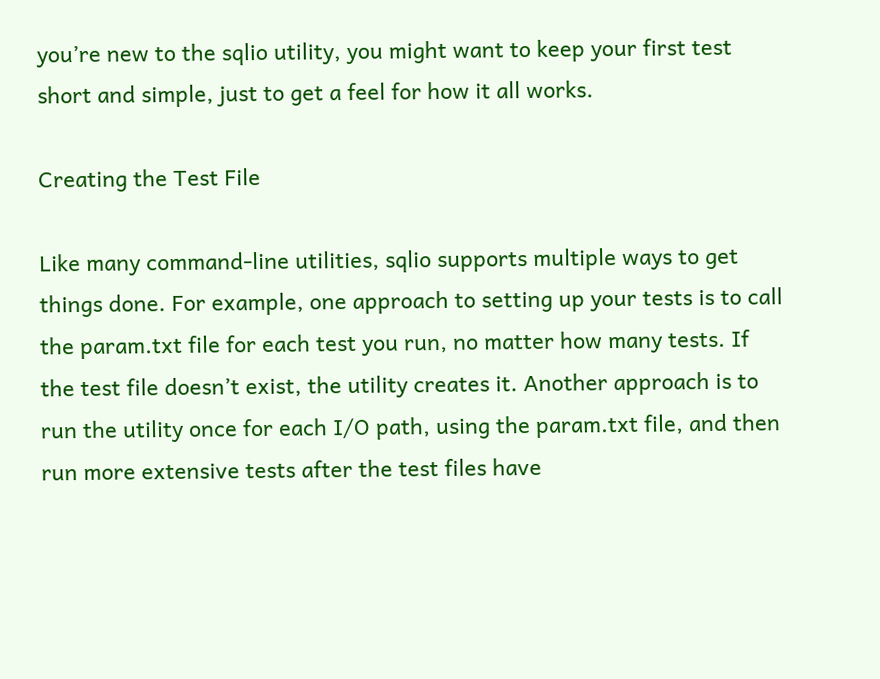you’re new to the sqlio utility, you might want to keep your first test short and simple, just to get a feel for how it all works.

Creating the Test File

Like many command-line utilities, sqlio supports multiple ways to get things done. For example, one approach to setting up your tests is to call the param.txt file for each test you run, no matter how many tests. If the test file doesn’t exist, the utility creates it. Another approach is to run the utility once for each I/O path, using the param.txt file, and then run more extensive tests after the test files have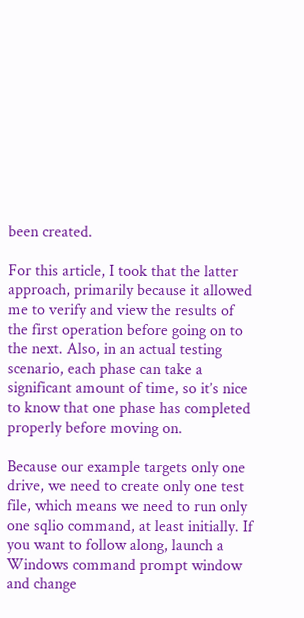been created.

For this article, I took that the latter approach, primarily because it allowed me to verify and view the results of the first operation before going on to the next. Also, in an actual testing scenario, each phase can take a significant amount of time, so it’s nice to know that one phase has completed properly before moving on.

Because our example targets only one drive, we need to create only one test file, which means we need to run only one sqlio command, at least initially. If you want to follow along, launch a Windows command prompt window and change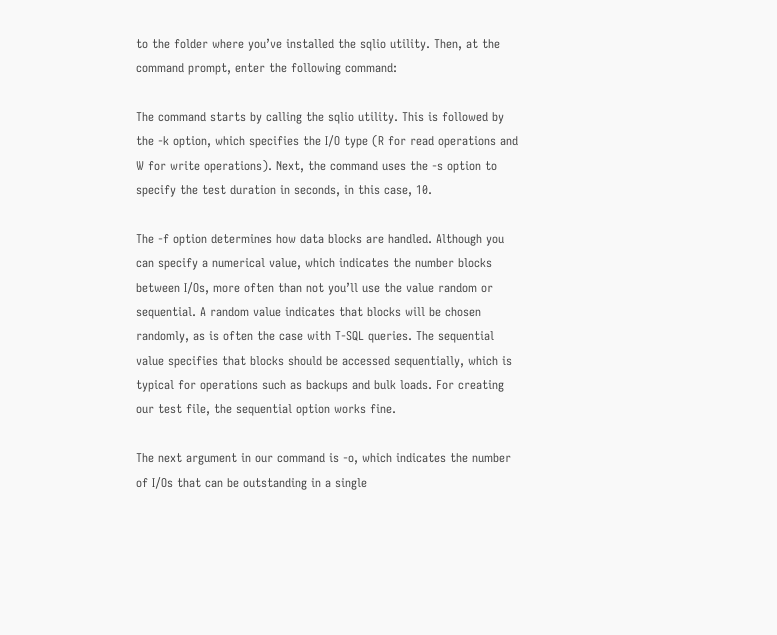to the folder where you’ve installed the sqlio utility. Then, at the command prompt, enter the following command:

The command starts by calling the sqlio utility. This is followed by the -k option, which specifies the I/O type (R for read operations and W for write operations). Next, the command uses the -s option to specify the test duration in seconds, in this case, 10.

The -f option determines how data blocks are handled. Although you can specify a numerical value, which indicates the number blocks between I/Os, more often than not you’ll use the value random or sequential. A random value indicates that blocks will be chosen randomly, as is often the case with T-SQL queries. The sequential value specifies that blocks should be accessed sequentially, which is typical for operations such as backups and bulk loads. For creating our test file, the sequential option works fine.

The next argument in our command is -o, which indicates the number of I/Os that can be outstanding in a single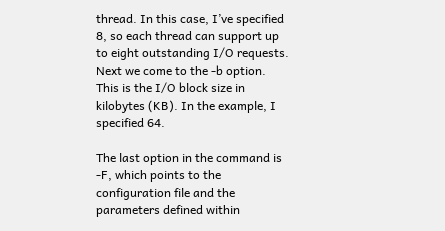thread. In this case, I’ve specified 8, so each thread can support up to eight outstanding I/O requests. Next we come to the -b option. This is the I/O block size in kilobytes (KB). In the example, I specified 64.

The last option in the command is -F, which points to the configuration file and the parameters defined within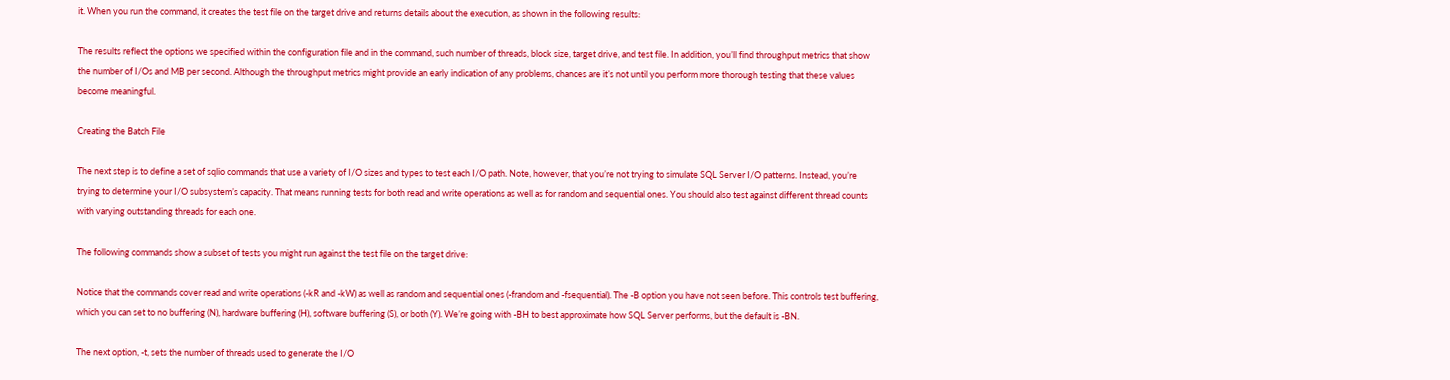it. When you run the command, it creates the test file on the target drive and returns details about the execution, as shown in the following results:

The results reflect the options we specified within the configuration file and in the command, such number of threads, block size, target drive, and test file. In addition, you’ll find throughput metrics that show the number of I/Os and MB per second. Although the throughput metrics might provide an early indication of any problems, chances are it’s not until you perform more thorough testing that these values become meaningful.

Creating the Batch File

The next step is to define a set of sqlio commands that use a variety of I/O sizes and types to test each I/O path. Note, however, that you’re not trying to simulate SQL Server I/O patterns. Instead, you’re trying to determine your I/O subsystem’s capacity. That means running tests for both read and write operations as well as for random and sequential ones. You should also test against different thread counts with varying outstanding threads for each one.

The following commands show a subset of tests you might run against the test file on the target drive:

Notice that the commands cover read and write operations (-kR and -kW) as well as random and sequential ones (-frandom and -fsequential). The -B option you have not seen before. This controls test buffering, which you can set to no buffering (N), hardware buffering (H), software buffering (S), or both (Y). We’re going with -BH to best approximate how SQL Server performs, but the default is -BN.

The next option, -t, sets the number of threads used to generate the I/O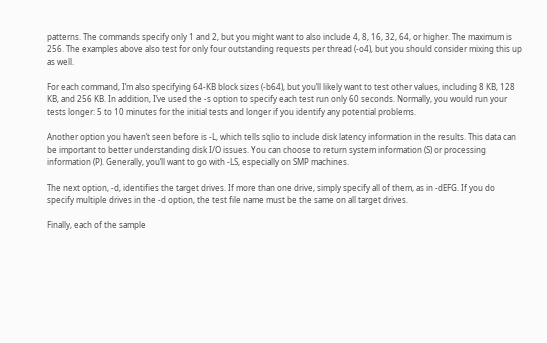patterns. The commands specify only 1 and 2, but you might want to also include 4, 8, 16, 32, 64, or higher. The maximum is 256. The examples above also test for only four outstanding requests per thread (-o4), but you should consider mixing this up as well.

For each command, I’m also specifying 64-KB block sizes (-b64), but you’ll likely want to test other values, including 8 KB, 128 KB, and 256 KB. In addition, I’ve used the -s option to specify each test run only 60 seconds. Normally, you would run your tests longer: 5 to 10 minutes for the initial tests and longer if you identify any potential problems.

Another option you haven’t seen before is -L, which tells sqlio to include disk latency information in the results. This data can be important to better understanding disk I/O issues. You can choose to return system information (S) or processing information (P). Generally, you’ll want to go with -LS, especially on SMP machines.

The next option, -d, identifies the target drives. If more than one drive, simply specify all of them, as in -dEFG. If you do specify multiple drives in the -d option, the test file name must be the same on all target drives.

Finally, each of the sample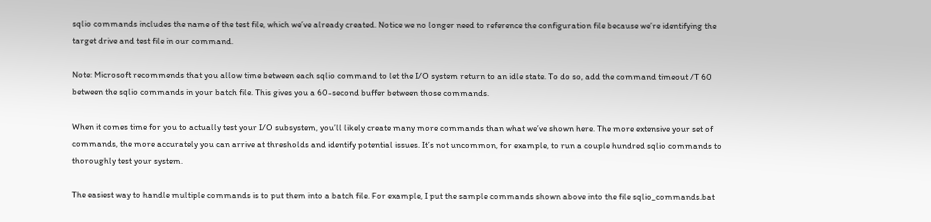sqlio commands includes the name of the test file, which we’ve already created. Notice we no longer need to reference the configuration file because we’re identifying the target drive and test file in our command.

Note: Microsoft recommends that you allow time between each sqlio command to let the I/O system return to an idle state. To do so, add the command timeout /T 60 between the sqlio commands in your batch file. This gives you a 60-second buffer between those commands.

When it comes time for you to actually test your I/O subsystem, you’ll likely create many more commands than what we’ve shown here. The more extensive your set of commands, the more accurately you can arrive at thresholds and identify potential issues. It’s not uncommon, for example, to run a couple hundred sqlio commands to thoroughly test your system.

The easiest way to handle multiple commands is to put them into a batch file. For example, I put the sample commands shown above into the file sqlio_commands.bat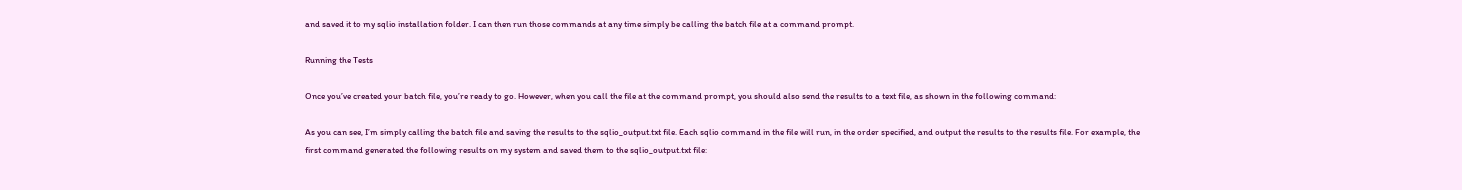and saved it to my sqlio installation folder. I can then run those commands at any time simply be calling the batch file at a command prompt.

Running the Tests

Once you’ve created your batch file, you’re ready to go. However, when you call the file at the command prompt, you should also send the results to a text file, as shown in the following command:

As you can see, I’m simply calling the batch file and saving the results to the sqlio_output.txt file. Each sqlio command in the file will run, in the order specified, and output the results to the results file. For example, the first command generated the following results on my system and saved them to the sqlio_output.txt file: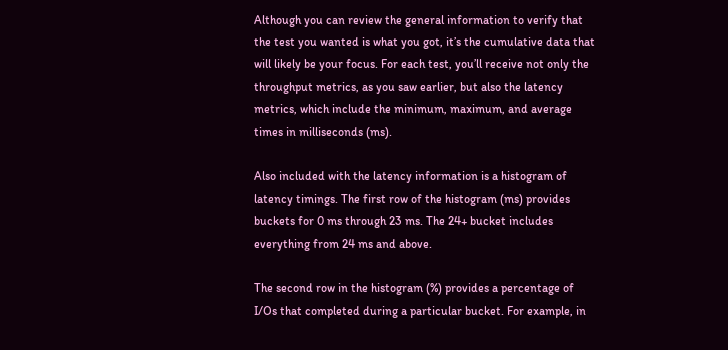Although you can review the general information to verify that the test you wanted is what you got, it’s the cumulative data that will likely be your focus. For each test, you’ll receive not only the throughput metrics, as you saw earlier, but also the latency metrics, which include the minimum, maximum, and average times in milliseconds (ms).

Also included with the latency information is a histogram of latency timings. The first row of the histogram (ms) provides buckets for 0 ms through 23 ms. The 24+ bucket includes everything from 24 ms and above.

The second row in the histogram (%) provides a percentage of I/Os that completed during a particular bucket. For example, in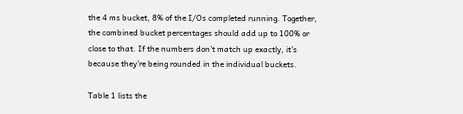the 4 ms bucket, 8% of the I/Os completed running. Together, the combined bucket percentages should add up to 100% or close to that. If the numbers don’t match up exactly, it’s because they’re being rounded in the individual buckets.

Table 1 lists the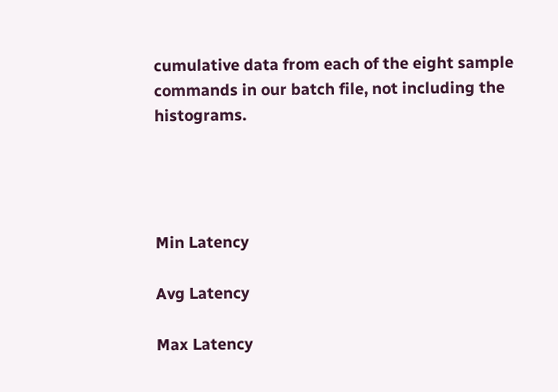cumulative data from each of the eight sample commands in our batch file, not including the histograms.




Min Latency

Avg Latency

Max Latency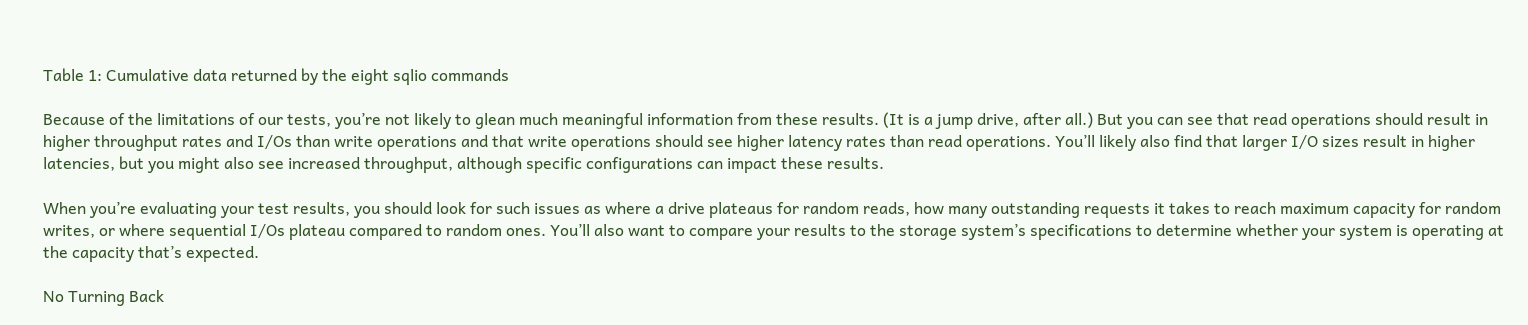Table 1: Cumulative data returned by the eight sqlio commands

Because of the limitations of our tests, you’re not likely to glean much meaningful information from these results. (It is a jump drive, after all.) But you can see that read operations should result in higher throughput rates and I/Os than write operations and that write operations should see higher latency rates than read operations. You’ll likely also find that larger I/O sizes result in higher latencies, but you might also see increased throughput, although specific configurations can impact these results.

When you’re evaluating your test results, you should look for such issues as where a drive plateaus for random reads, how many outstanding requests it takes to reach maximum capacity for random writes, or where sequential I/Os plateau compared to random ones. You’ll also want to compare your results to the storage system’s specifications to determine whether your system is operating at the capacity that’s expected.

No Turning Back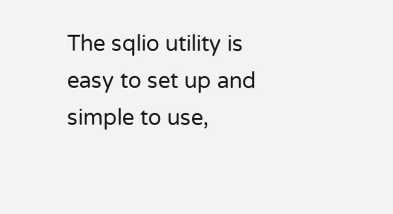The sqlio utility is easy to set up and simple to use,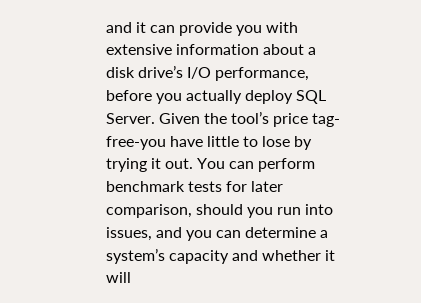and it can provide you with extensive information about a disk drive’s I/O performance, before you actually deploy SQL Server. Given the tool’s price tag-free-you have little to lose by trying it out. You can perform benchmark tests for later comparison, should you run into issues, and you can determine a system’s capacity and whether it will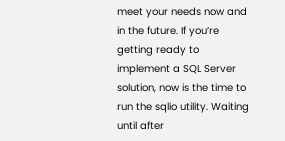meet your needs now and in the future. If you’re getting ready to implement a SQL Server solution, now is the time to run the sqlio utility. Waiting until after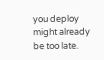you deploy might already be too late.